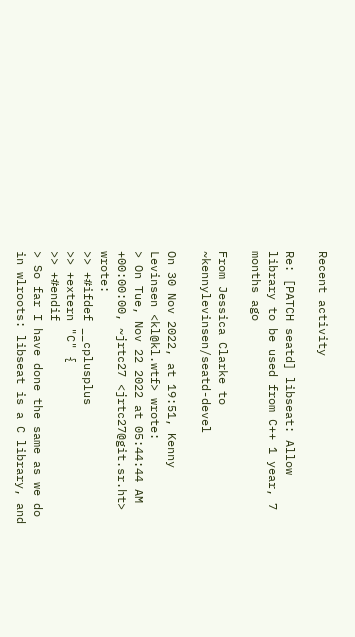Recent activity

Re: [PATCH seatd] libseat: Allow library to be used from C++ 1 year, 7 months ago

From Jessica Clarke to ~kennylevinsen/seatd-devel

On 30 Nov 2022, at 19:51, Kenny Levinsen <kl@kl.wtf> wrote:
> On Tue, Nov 22 2022 at 05:44:44 AM +00:00:00, ~jrtc27 <jrtc27@git.sr.ht> wrote:
>> +#ifdef __cplusplus
>> +extern "C" {
>> +#endif
> So far I have done the same as we do in wlroots: libseat is a C library, and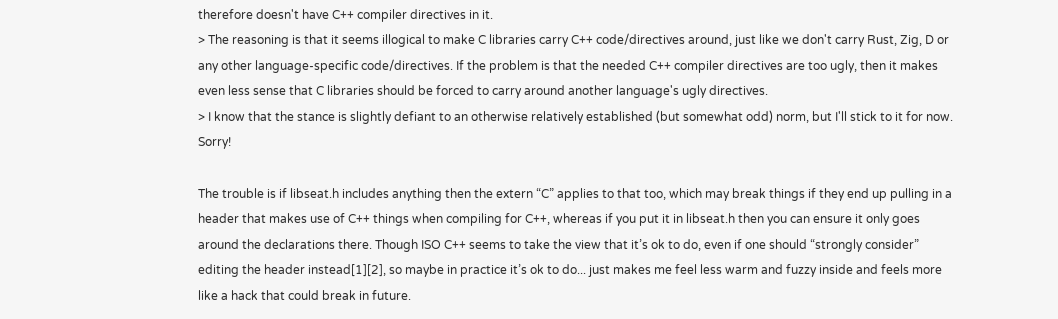therefore doesn't have C++ compiler directives in it.
> The reasoning is that it seems illogical to make C libraries carry C++ code/directives around, just like we don't carry Rust, Zig, D or any other language-specific code/directives. If the problem is that the needed C++ compiler directives are too ugly, then it makes even less sense that C libraries should be forced to carry around another language's ugly directives.
> I know that the stance is slightly defiant to an otherwise relatively established (but somewhat odd) norm, but I'll stick to it for now. Sorry!

The trouble is if libseat.h includes anything then the extern “C” applies to that too, which may break things if they end up pulling in a header that makes use of C++ things when compiling for C++, whereas if you put it in libseat.h then you can ensure it only goes around the declarations there. Though ISO C++ seems to take the view that it’s ok to do, even if one should “strongly consider” editing the header instead[1][2], so maybe in practice it’s ok to do... just makes me feel less warm and fuzzy inside and feels more like a hack that could break in future.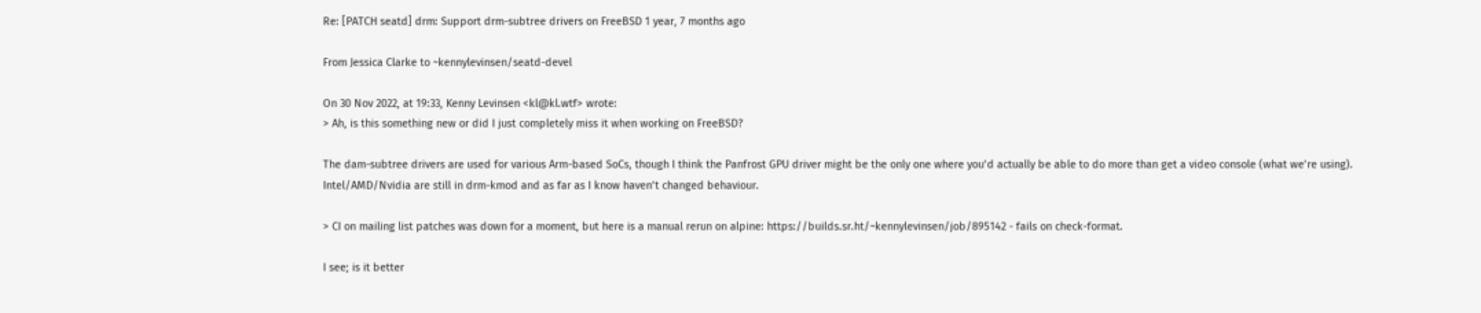Re: [PATCH seatd] drm: Support drm-subtree drivers on FreeBSD 1 year, 7 months ago

From Jessica Clarke to ~kennylevinsen/seatd-devel

On 30 Nov 2022, at 19:33, Kenny Levinsen <kl@kl.wtf> wrote:
> Ah, is this something new or did I just completely miss it when working on FreeBSD?

The dam-subtree drivers are used for various Arm-based SoCs, though I think the Panfrost GPU driver might be the only one where you’d actually be able to do more than get a video console (what we’re using). Intel/AMD/Nvidia are still in drm-kmod and as far as I know haven’t changed behaviour.

> CI on mailing list patches was down for a moment, but here is a manual rerun on alpine: https://builds.sr.ht/~kennylevinsen/job/895142 - fails on check-format.

I see; is it better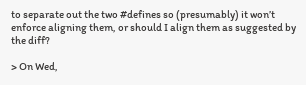to separate out the two #defines so (presumably) it won’t enforce aligning them, or should I align them as suggested by the diff?

> On Wed,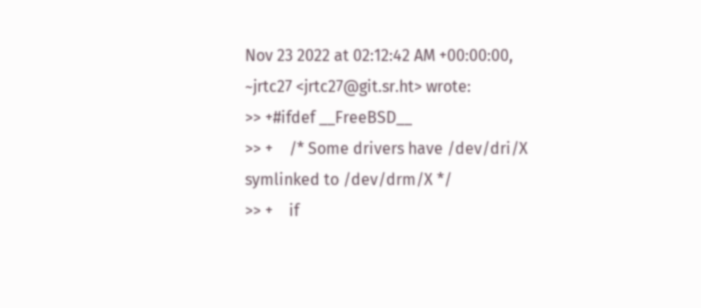Nov 23 2022 at 02:12:42 AM +00:00:00, ~jrtc27 <jrtc27@git.sr.ht> wrote:
>> +#ifdef __FreeBSD__
>> +    /* Some drivers have /dev/dri/X symlinked to /dev/drm/X */
>> +    if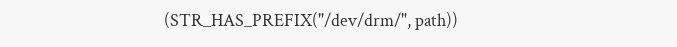(STR_HAS_PREFIX("/dev/drm/", path))